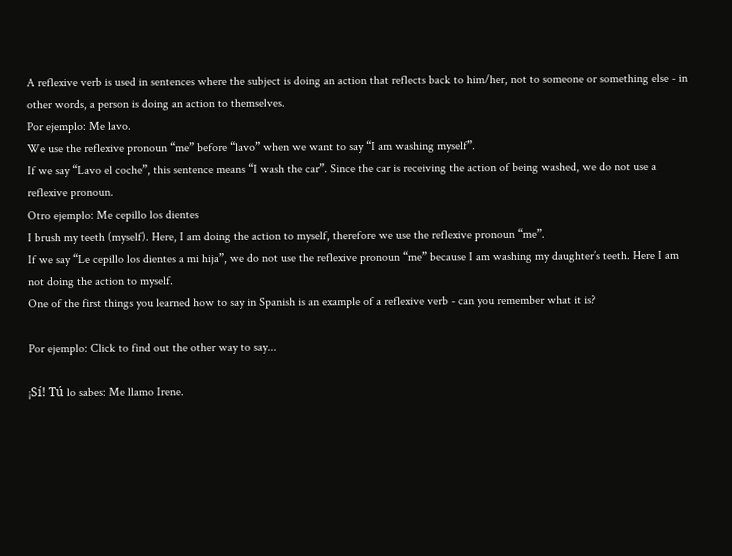A reflexive verb is used in sentences where the subject is doing an action that reflects back to him/her, not to someone or something else - in other words, a person is doing an action to themselves.
Por ejemplo: Me lavo.
We use the reflexive pronoun “me” before “lavo” when we want to say “I am washing myself”.
If we say “Lavo el coche”, this sentence means “I wash the car”. Since the car is receiving the action of being washed, we do not use a reflexive pronoun.
Otro ejemplo: Me cepillo los dientes
I brush my teeth (myself). Here, I am doing the action to myself, therefore we use the reflexive pronoun “me”.
If we say “Le cepillo los dientes a mi hija”, we do not use the reflexive pronoun “me” because I am washing my daughter’s teeth. Here I am not doing the action to myself.
One of the first things you learned how to say in Spanish is an example of a reflexive verb - can you remember what it is?

Por ejemplo: Click to find out the other way to say...

¡Sí! Tú lo sabes: Me llamo Irene.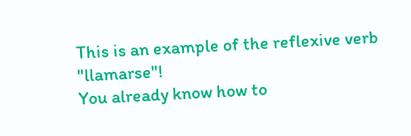This is an example of the reflexive verb "llamarse"!
You already know how to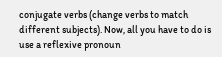conjugate verbs (change verbs to match different subjects). Now, all you have to do is use a reflexive pronoun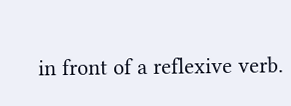in front of a reflexive verb.